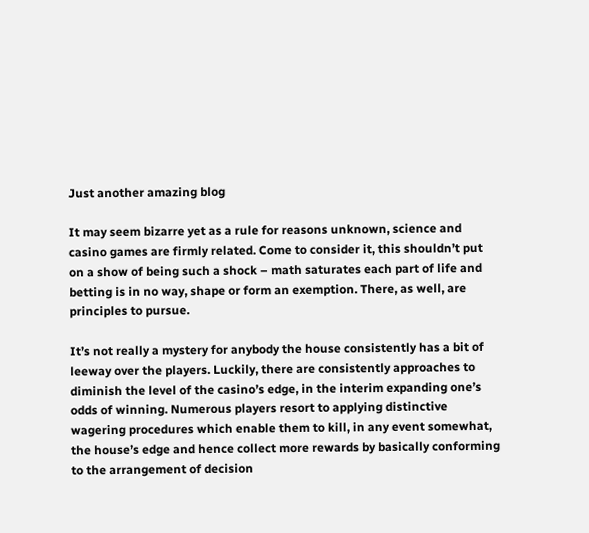Just another amazing blog

It may seem bizarre yet as a rule for reasons unknown, science and casino games are firmly related. Come to consider it, this shouldn’t put on a show of being such a shock – math saturates each part of life and betting is in no way, shape or form an exemption. There, as well, are principles to pursue.

It’s not really a mystery for anybody the house consistently has a bit of leeway over the players. Luckily, there are consistently approaches to diminish the level of the casino’s edge, in the interim expanding one’s odds of winning. Numerous players resort to applying distinctive wagering procedures which enable them to kill, in any event somewhat, the house’s edge and hence collect more rewards by basically conforming to the arrangement of decision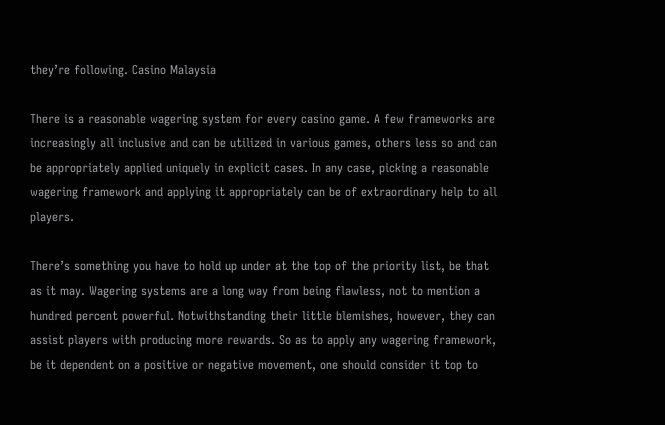they’re following. Casino Malaysia

There is a reasonable wagering system for every casino game. A few frameworks are increasingly all inclusive and can be utilized in various games, others less so and can be appropriately applied uniquely in explicit cases. In any case, picking a reasonable wagering framework and applying it appropriately can be of extraordinary help to all players.

There’s something you have to hold up under at the top of the priority list, be that as it may. Wagering systems are a long way from being flawless, not to mention a hundred percent powerful. Notwithstanding their little blemishes, however, they can assist players with producing more rewards. So as to apply any wagering framework, be it dependent on a positive or negative movement, one should consider it top to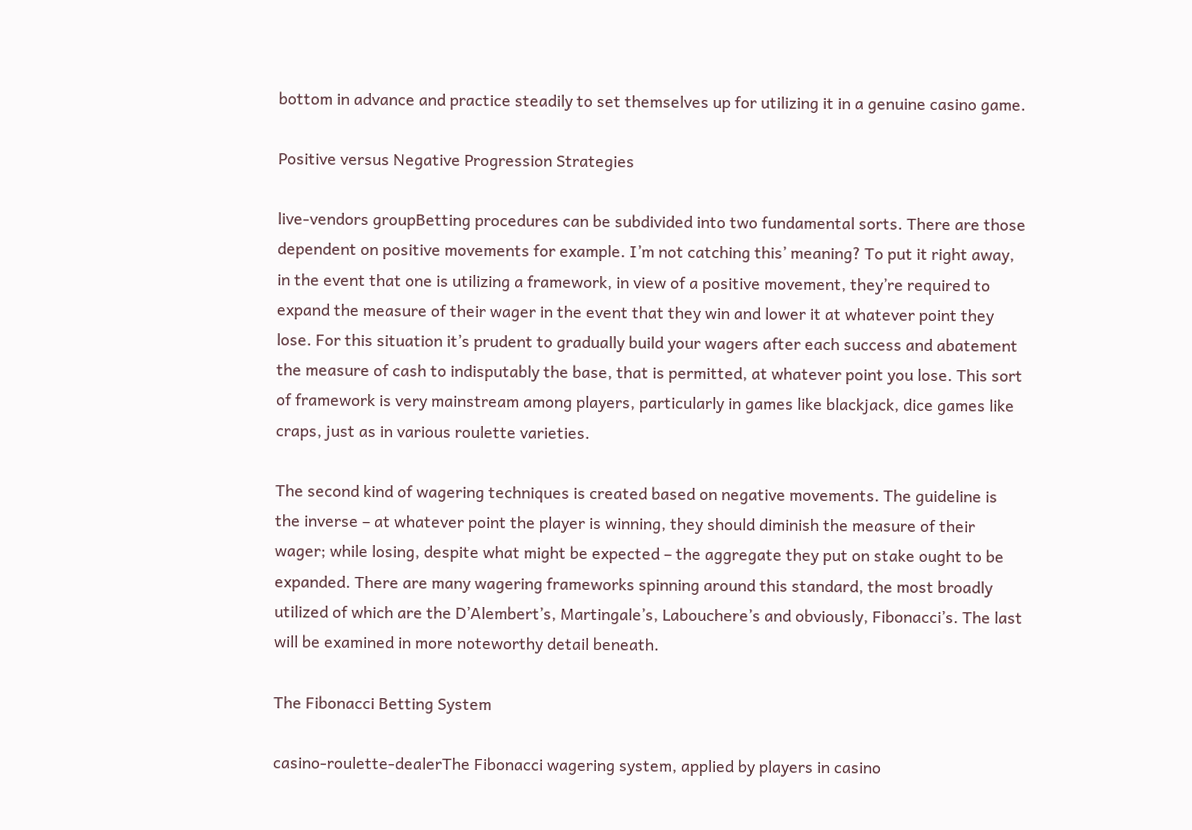bottom in advance and practice steadily to set themselves up for utilizing it in a genuine casino game.

Positive versus Negative Progression Strategies

live-vendors groupBetting procedures can be subdivided into two fundamental sorts. There are those dependent on positive movements for example. I’m not catching this’ meaning? To put it right away, in the event that one is utilizing a framework, in view of a positive movement, they’re required to expand the measure of their wager in the event that they win and lower it at whatever point they lose. For this situation it’s prudent to gradually build your wagers after each success and abatement the measure of cash to indisputably the base, that is permitted, at whatever point you lose. This sort of framework is very mainstream among players, particularly in games like blackjack, dice games like craps, just as in various roulette varieties.

The second kind of wagering techniques is created based on negative movements. The guideline is the inverse – at whatever point the player is winning, they should diminish the measure of their wager; while losing, despite what might be expected – the aggregate they put on stake ought to be expanded. There are many wagering frameworks spinning around this standard, the most broadly utilized of which are the D’Alembert’s, Martingale’s, Labouchere’s and obviously, Fibonacci’s. The last will be examined in more noteworthy detail beneath.

The Fibonacci Betting System

casino-roulette-dealerThe Fibonacci wagering system, applied by players in casino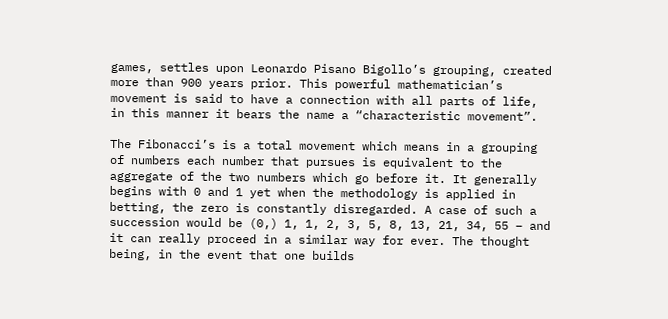games, settles upon Leonardo Pisano Bigollo’s grouping, created more than 900 years prior. This powerful mathematician’s movement is said to have a connection with all parts of life, in this manner it bears the name a “characteristic movement”.

The Fibonacci’s is a total movement which means in a grouping of numbers each number that pursues is equivalent to the aggregate of the two numbers which go before it. It generally begins with 0 and 1 yet when the methodology is applied in betting, the zero is constantly disregarded. A case of such a succession would be (0,) 1, 1, 2, 3, 5, 8, 13, 21, 34, 55 – and it can really proceed in a similar way for ever. The thought being, in the event that one builds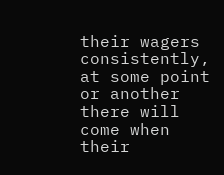their wagers consistently, at some point or another there will come when their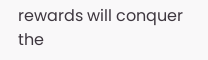rewards will conquer the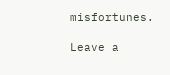misfortunes.

Leave a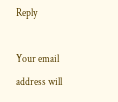Reply

Your email address will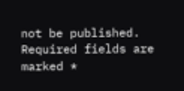not be published. Required fields are marked *